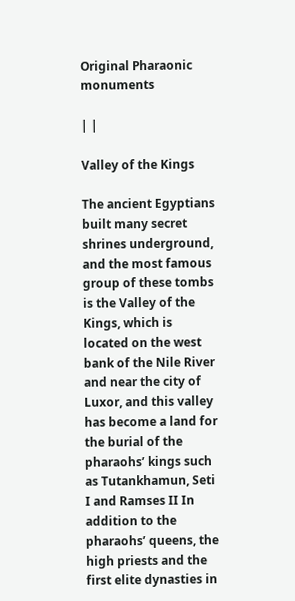Original Pharaonic monuments

| |

Valley of the Kings

The ancient Egyptians built many secret shrines underground, and the most famous group of these tombs is the Valley of the Kings, which is located on the west bank of the Nile River and near the city of Luxor, and this valley has become a land for the burial of the pharaohs’ kings such as Tutankhamun, Seti I and Ramses II In addition to the pharaohs’ queens, the high priests and the first elite dynasties in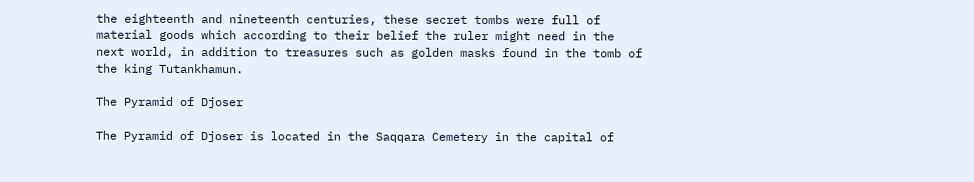the eighteenth and nineteenth centuries, these secret tombs were full of material goods which according to their belief the ruler might need in the next world, in addition to treasures such as golden masks found in the tomb of the king Tutankhamun.

The Pyramid of Djoser

The Pyramid of Djoser is located in the Saqqara Cemetery in the capital of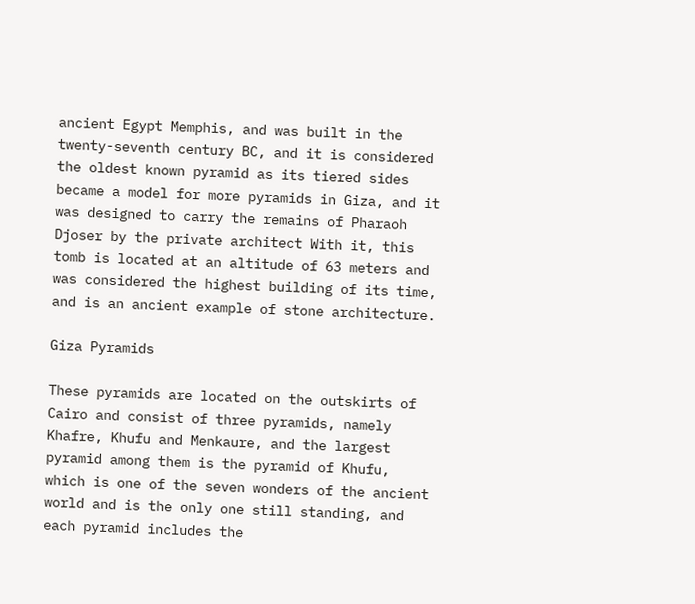ancient Egypt Memphis, and was built in the twenty-seventh century BC, and it is considered the oldest known pyramid as its tiered sides became a model for more pyramids in Giza, and it was designed to carry the remains of Pharaoh Djoser by the private architect With it, this tomb is located at an altitude of 63 meters and was considered the highest building of its time, and is an ancient example of stone architecture.

Giza Pyramids

These pyramids are located on the outskirts of Cairo and consist of three pyramids, namely Khafre, Khufu and Menkaure, and the largest pyramid among them is the pyramid of Khufu, which is one of the seven wonders of the ancient world and is the only one still standing, and each pyramid includes the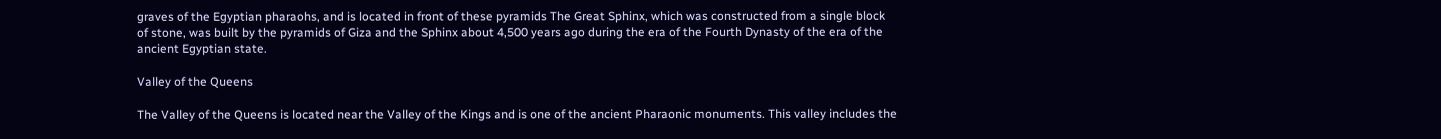graves of the Egyptian pharaohs, and is located in front of these pyramids The Great Sphinx, which was constructed from a single block of stone, was built by the pyramids of Giza and the Sphinx about 4,500 years ago during the era of the Fourth Dynasty of the era of the ancient Egyptian state.

Valley of the Queens

The Valley of the Queens is located near the Valley of the Kings and is one of the ancient Pharaonic monuments. This valley includes the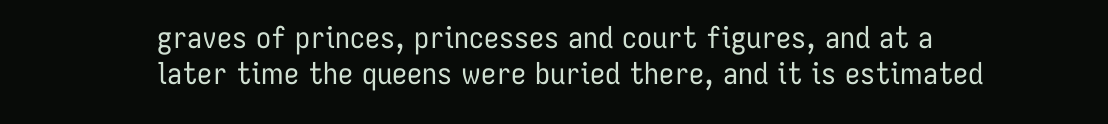graves of princes, princesses and court figures, and at a later time the queens were buried there, and it is estimated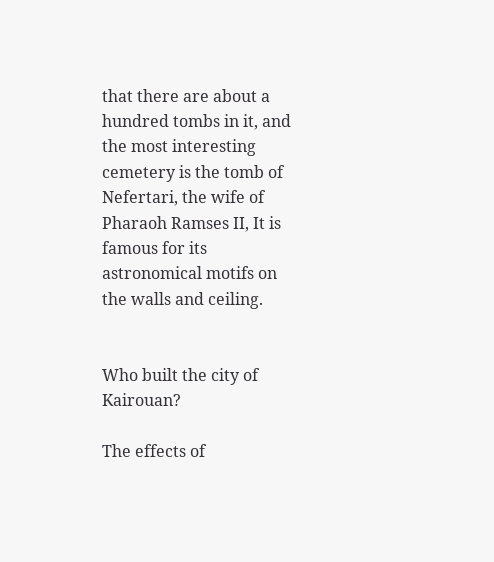that there are about a hundred tombs in it, and the most interesting cemetery is the tomb of Nefertari, the wife of Pharaoh Ramses II, It is famous for its astronomical motifs on the walls and ceiling.


Who built the city of Kairouan?

The effects of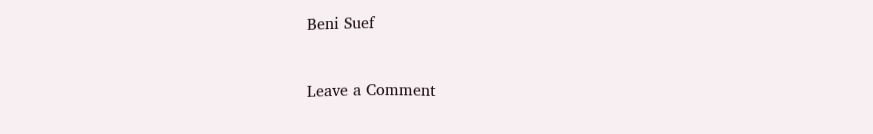Beni Suef


Leave a Comment